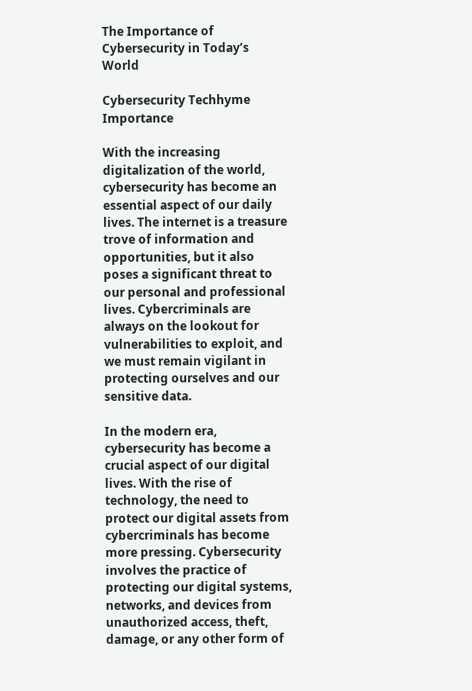The Importance of Cybersecurity in Today’s World

Cybersecurity Techhyme Importance

With the increasing digitalization of the world, cybersecurity has become an essential aspect of our daily lives. The internet is a treasure trove of information and opportunities, but it also poses a significant threat to our personal and professional lives. Cybercriminals are always on the lookout for vulnerabilities to exploit, and we must remain vigilant in protecting ourselves and our sensitive data.

In the modern era, cybersecurity has become a crucial aspect of our digital lives. With the rise of technology, the need to protect our digital assets from cybercriminals has become more pressing. Cybersecurity involves the practice of protecting our digital systems, networks, and devices from unauthorized access, theft, damage, or any other form of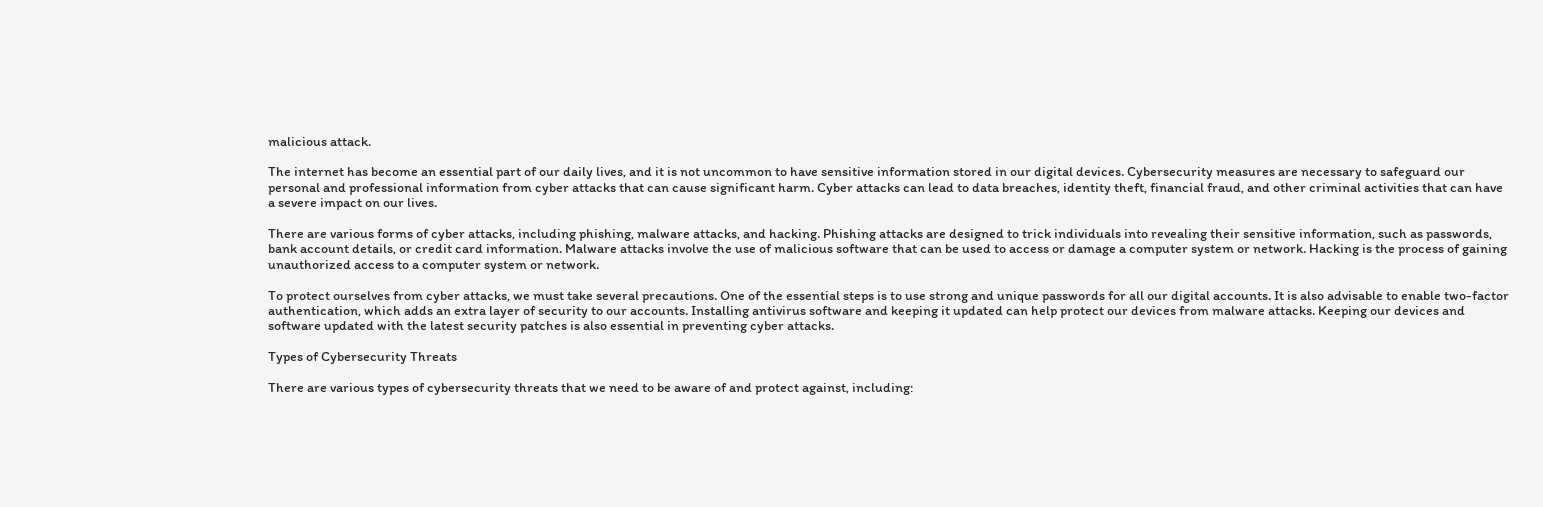malicious attack.

The internet has become an essential part of our daily lives, and it is not uncommon to have sensitive information stored in our digital devices. Cybersecurity measures are necessary to safeguard our personal and professional information from cyber attacks that can cause significant harm. Cyber attacks can lead to data breaches, identity theft, financial fraud, and other criminal activities that can have a severe impact on our lives.

There are various forms of cyber attacks, including phishing, malware attacks, and hacking. Phishing attacks are designed to trick individuals into revealing their sensitive information, such as passwords, bank account details, or credit card information. Malware attacks involve the use of malicious software that can be used to access or damage a computer system or network. Hacking is the process of gaining unauthorized access to a computer system or network.

To protect ourselves from cyber attacks, we must take several precautions. One of the essential steps is to use strong and unique passwords for all our digital accounts. It is also advisable to enable two-factor authentication, which adds an extra layer of security to our accounts. Installing antivirus software and keeping it updated can help protect our devices from malware attacks. Keeping our devices and software updated with the latest security patches is also essential in preventing cyber attacks.

Types of Cybersecurity Threats

There are various types of cybersecurity threats that we need to be aware of and protect against, including: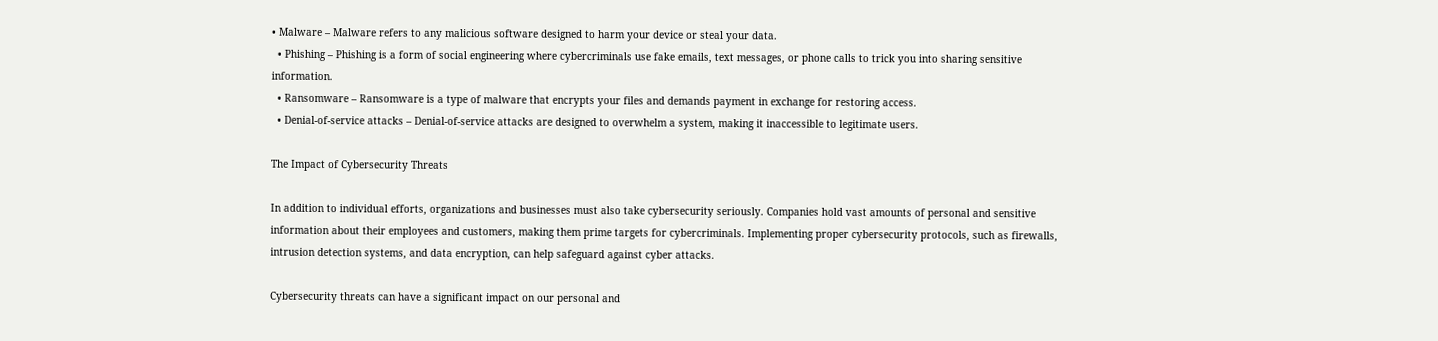• Malware – Malware refers to any malicious software designed to harm your device or steal your data.
  • Phishing – Phishing is a form of social engineering where cybercriminals use fake emails, text messages, or phone calls to trick you into sharing sensitive information.
  • Ransomware – Ransomware is a type of malware that encrypts your files and demands payment in exchange for restoring access.
  • Denial-of-service attacks – Denial-of-service attacks are designed to overwhelm a system, making it inaccessible to legitimate users.

The Impact of Cybersecurity Threats

In addition to individual efforts, organizations and businesses must also take cybersecurity seriously. Companies hold vast amounts of personal and sensitive information about their employees and customers, making them prime targets for cybercriminals. Implementing proper cybersecurity protocols, such as firewalls, intrusion detection systems, and data encryption, can help safeguard against cyber attacks.

Cybersecurity threats can have a significant impact on our personal and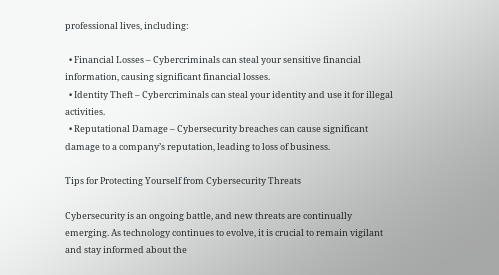professional lives, including:

  • Financial Losses – Cybercriminals can steal your sensitive financial information, causing significant financial losses.
  • Identity Theft – Cybercriminals can steal your identity and use it for illegal activities.
  • Reputational Damage – Cybersecurity breaches can cause significant damage to a company’s reputation, leading to loss of business.

Tips for Protecting Yourself from Cybersecurity Threats

Cybersecurity is an ongoing battle, and new threats are continually emerging. As technology continues to evolve, it is crucial to remain vigilant and stay informed about the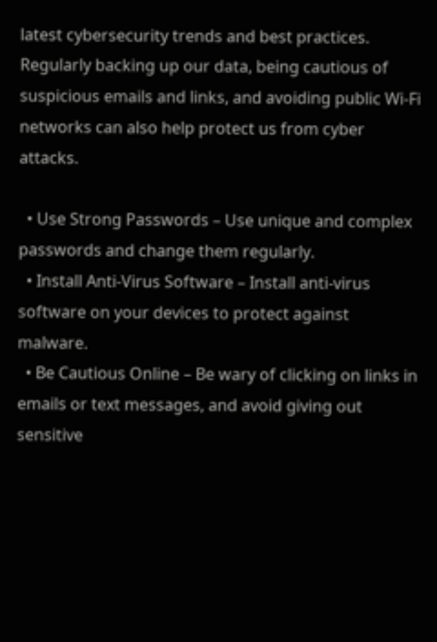latest cybersecurity trends and best practices. Regularly backing up our data, being cautious of suspicious emails and links, and avoiding public Wi-Fi networks can also help protect us from cyber attacks.

  • Use Strong Passwords – Use unique and complex passwords and change them regularly.
  • Install Anti-Virus Software – Install anti-virus software on your devices to protect against malware.
  • Be Cautious Online – Be wary of clicking on links in emails or text messages, and avoid giving out sensitive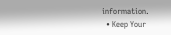information.
  • Keep Your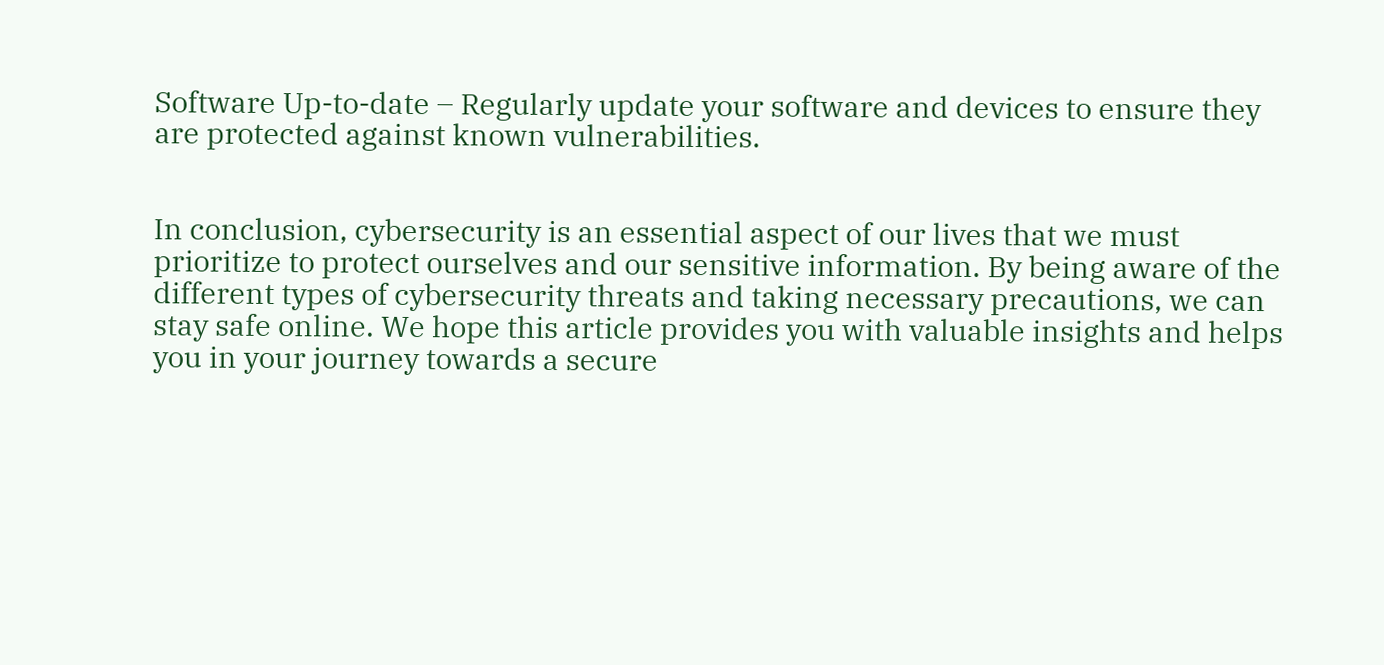Software Up-to-date – Regularly update your software and devices to ensure they are protected against known vulnerabilities.


In conclusion, cybersecurity is an essential aspect of our lives that we must prioritize to protect ourselves and our sensitive information. By being aware of the different types of cybersecurity threats and taking necessary precautions, we can stay safe online. We hope this article provides you with valuable insights and helps you in your journey towards a secure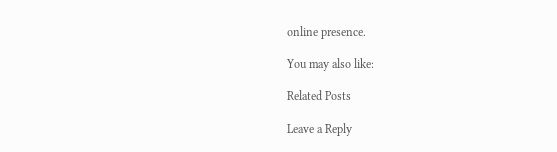online presence.

You may also like:

Related Posts

Leave a Reply